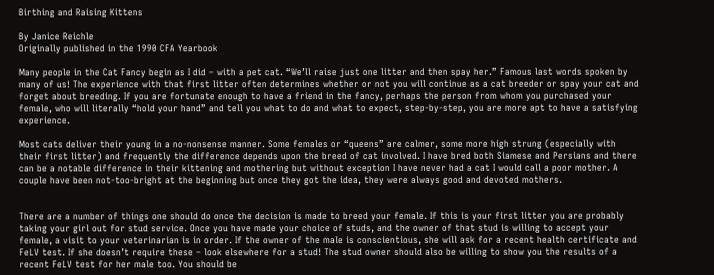Birthing and Raising Kittens

By Janice Reichle
Originally published in the 1990 CFA Yearbook

Many people in the Cat Fancy begin as I did – with a pet cat. “We’ll raise just one litter and then spay her.” Famous last words spoken by many of us! The experience with that first litter often determines whether or not you will continue as a cat breeder or spay your cat and forget about breeding. If you are fortunate enough to have a friend in the fancy, perhaps the person from whom you purchased your female, who will literally “hold your hand” and tell you what to do and what to expect, step-by-step, you are more apt to have a satisfying experience.

Most cats deliver their young in a no-nonsense manner. Some females or “queens” are calmer, some more high strung (especially with their first litter) and frequently the difference depends upon the breed of cat involved. I have bred both Siamese and Persians and there can be a notable difference in their kittening and mothering but without exception I have never had a cat I would call a poor mother. A couple have been not-too-bright at the beginning but once they got the idea, they were always good and devoted mothers.


There are a number of things one should do once the decision is made to breed your female. If this is your first litter you are probably taking your girl out for stud service. Once you have made your choice of studs, and the owner of that stud is willing to accept your female, a visit to your veterinarian is in order. If the owner of the male is conscientious, she will ask for a recent health certificate and FeLV test. If she doesn’t require these – look elsewhere for a stud! The stud owner should also be willing to show you the results of a recent FeLV test for her male too. You should be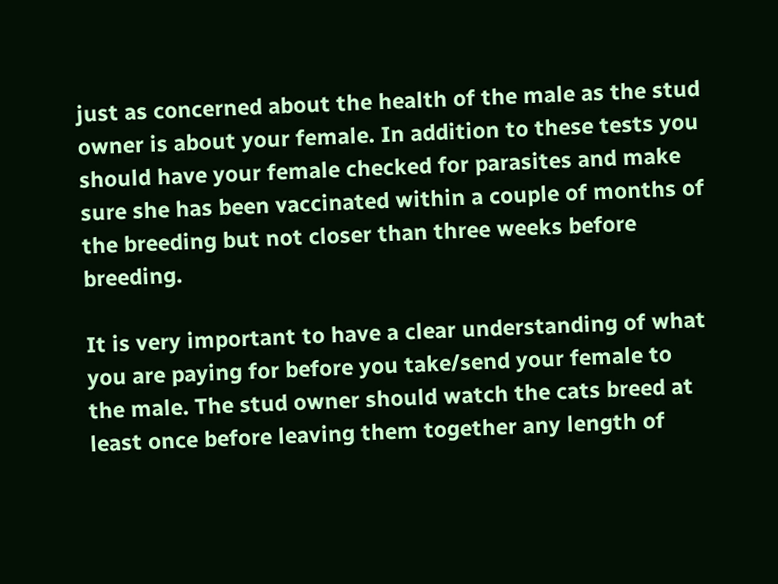just as concerned about the health of the male as the stud owner is about your female. In addition to these tests you should have your female checked for parasites and make sure she has been vaccinated within a couple of months of the breeding but not closer than three weeks before breeding.

It is very important to have a clear understanding of what you are paying for before you take/send your female to the male. The stud owner should watch the cats breed at least once before leaving them together any length of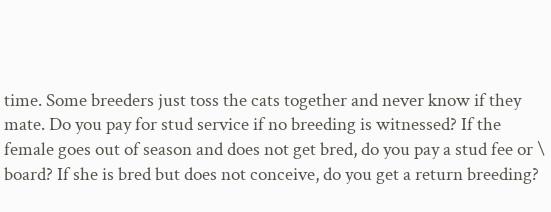time. Some breeders just toss the cats together and never know if they mate. Do you pay for stud service if no breeding is witnessed? If the female goes out of season and does not get bred, do you pay a stud fee or \ board? If she is bred but does not conceive, do you get a return breeding?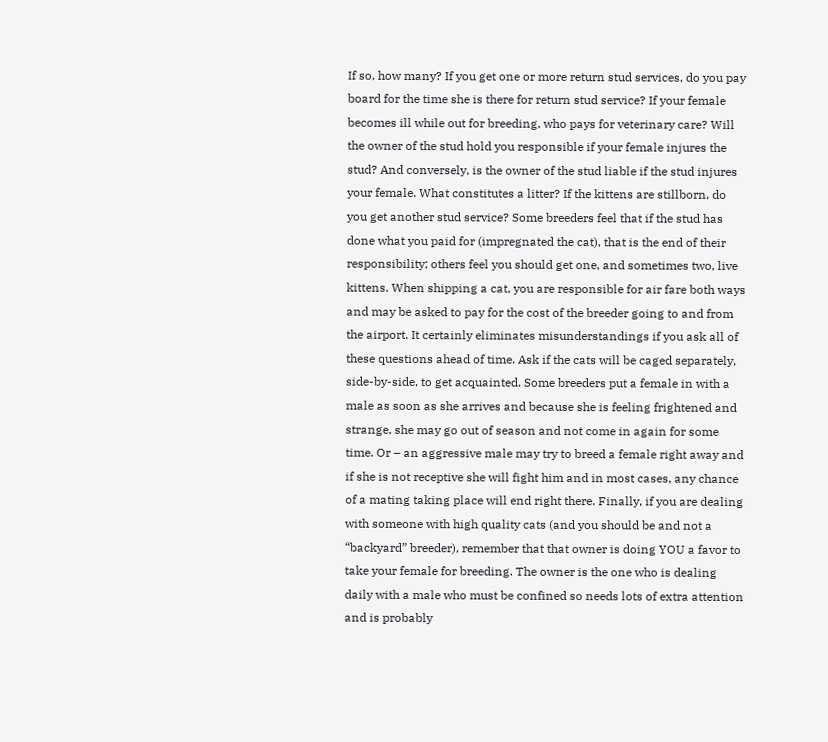If so, how many? If you get one or more return stud services, do you pay board for the time she is there for return stud service? If your female becomes ill while out for breeding, who pays for veterinary care? Will the owner of the stud hold you responsible if your female injures the stud? And conversely, is the owner of the stud liable if the stud injures your female. What constitutes a litter? If the kittens are stillborn, do you get another stud service? Some breeders feel that if the stud has done what you paid for (impregnated the cat), that is the end of their responsibility; others feel you should get one, and sometimes two, live kittens. When shipping a cat, you are responsible for air fare both ways and may be asked to pay for the cost of the breeder going to and from the airport. It certainly eliminates misunderstandings if you ask all of these questions ahead of time. Ask if the cats will be caged separately, side-by-side, to get acquainted. Some breeders put a female in with a male as soon as she arrives and because she is feeling frightened and strange, she may go out of season and not come in again for some time. Or – an aggressive male may try to breed a female right away and if she is not receptive she will fight him and in most cases, any chance of a mating taking place will end right there. Finally, if you are dealing with someone with high quality cats (and you should be and not a “backyard” breeder), remember that that owner is doing YOU a favor to take your female for breeding. The owner is the one who is dealing daily with a male who must be confined so needs lots of extra attention and is probably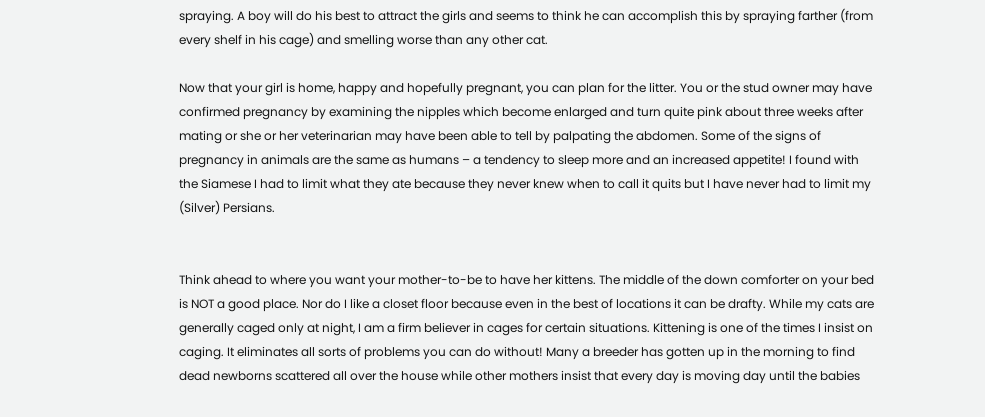spraying. A boy will do his best to attract the girls and seems to think he can accomplish this by spraying farther (from every shelf in his cage) and smelling worse than any other cat.

Now that your girl is home, happy and hopefully pregnant, you can plan for the litter. You or the stud owner may have confirmed pregnancy by examining the nipples which become enlarged and turn quite pink about three weeks after mating or she or her veterinarian may have been able to tell by palpating the abdomen. Some of the signs of pregnancy in animals are the same as humans – a tendency to sleep more and an increased appetite! I found with the Siamese I had to limit what they ate because they never knew when to call it quits but I have never had to limit my (Silver) Persians.


Think ahead to where you want your mother-to-be to have her kittens. The middle of the down comforter on your bed is NOT a good place. Nor do I like a closet floor because even in the best of locations it can be drafty. While my cats are generally caged only at night, I am a firm believer in cages for certain situations. Kittening is one of the times I insist on caging. It eliminates all sorts of problems you can do without! Many a breeder has gotten up in the morning to find dead newborns scattered all over the house while other mothers insist that every day is moving day until the babies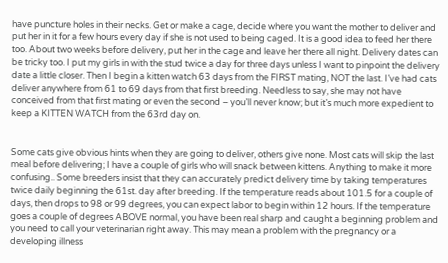have puncture holes in their necks. Get or make a cage, decide where you want the mother to deliver and put her in it for a few hours every day if she is not used to being caged. It is a good idea to feed her there too. About two weeks before delivery, put her in the cage and leave her there all night. Delivery dates can be tricky too. I put my girls in with the stud twice a day for three days unless I want to pinpoint the delivery date a little closer. Then I begin a kitten watch 63 days from the FIRST mating, NOT the last. I’ve had cats deliver anywhere from 61 to 69 days from that first breeding. Needless to say, she may not have conceived from that first mating or even the second – you’ll never know; but it’s much more expedient to keep a KITTEN WATCH from the 63rd day on.


Some cats give obvious hints when they are going to deliver, others give none. Most cats will skip the last meal before delivering; I have a couple of girls who will snack between kittens. Anything to make it more confusing.. Some breeders insist that they can accurately predict delivery time by taking temperatures twice daily beginning the 61st. day after breeding. If the temperature reads about 101.5 for a couple of days, then drops to 98 or 99 degrees, you can expect labor to begin within 12 hours. If the temperature goes a couple of degrees ABOVE normal, you have been real sharp and caught a beginning problem and you need to call your veterinarian right away. This may mean a problem with the pregnancy or a developing illness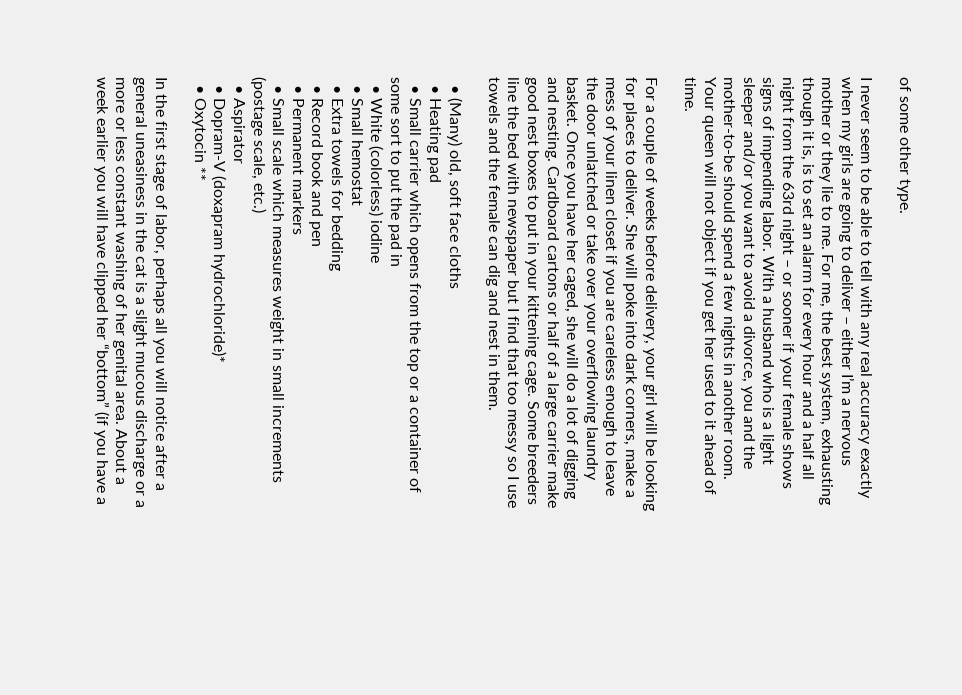of some other type.

I never seem to be able to tell with any real accuracy exactly when my girls are going to deliver – either I’m a nervous mother or they lie to me. For me, the best system, exhausting though it is, is to set an alarm for every hour and a half all night from the 63rd night – or sooner if your female shows signs of impending labor. With a husband who is a light sleeper and/or you want to avoid a divorce, you and the mother-to-be should spend a few nights in another room. Your queen will not object if you get her used to it ahead of time.

For a couple of weeks before delivery, your girl will be looking for places to deliver. She will poke into dark corners, make a mess of your linen closet if you are careless enough to leave the door unlatched or take over your overflowing laundry basket. Once you have her caged, she will do a lot of digging and nesting. Cardboard cartons or half of a large carrier make good nest boxes to put in your kittening cage. Some breeders line the bed with newspaper but I find that too messy so I use towels and the female can dig and nest in them.

  • (Many) old, soft face cloths
  • Heating pad
  • Small carrier which opens from the top or a container of some sort to put the pad in
  • White (colorless) iodine
  • Small hemostat
  • Extra towels for bedding
  • Record book and pen
  • Permanent markers
  • Small scale which measures weight in small increments (postage scale, etc.)
  • Aspirator
  • Dopram-V (doxapram hydrochloride)*
  • Oxytocin **

In the first stage of labor, perhaps all you will notice after a general uneasiness in the cat is a slight mucous discharge or a more or less constant washing of her genital area. About a week earlier you will have clipped her “bottom” (if you have a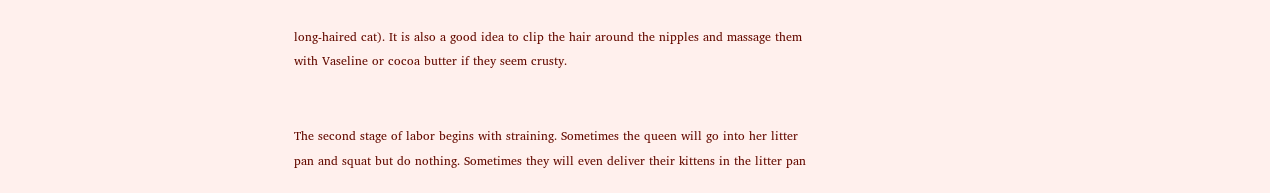long-haired cat). It is also a good idea to clip the hair around the nipples and massage them with Vaseline or cocoa butter if they seem crusty.


The second stage of labor begins with straining. Sometimes the queen will go into her litter pan and squat but do nothing. Sometimes they will even deliver their kittens in the litter pan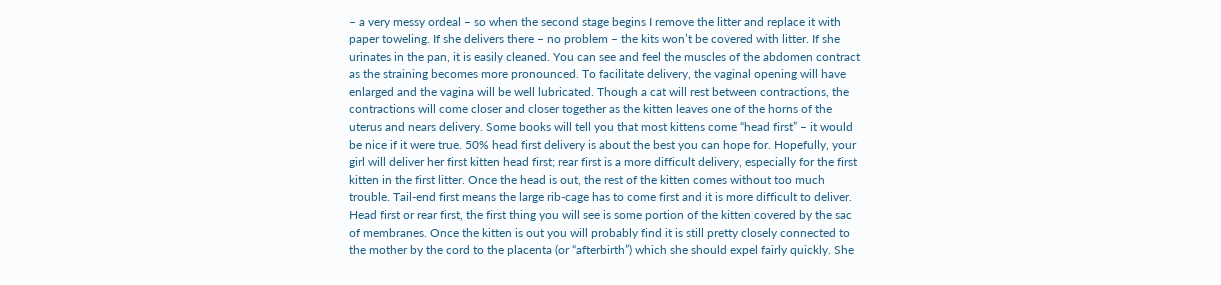– a very messy ordeal – so when the second stage begins I remove the litter and replace it with paper toweling. If she delivers there – no problem – the kits won’t be covered with litter. If she urinates in the pan, it is easily cleaned. You can see and feel the muscles of the abdomen contract as the straining becomes more pronounced. To facilitate delivery, the vaginal opening will have enlarged and the vagina will be well lubricated. Though a cat will rest between contractions, the contractions will come closer and closer together as the kitten leaves one of the horns of the uterus and nears delivery. Some books will tell you that most kittens come “head first” – it would be nice if it were true. 50% head first delivery is about the best you can hope for. Hopefully, your girl will deliver her first kitten head first; rear first is a more difficult delivery, especially for the first kitten in the first litter. Once the head is out, the rest of the kitten comes without too much trouble. Tail-end first means the large rib-cage has to come first and it is more difficult to deliver. Head first or rear first, the first thing you will see is some portion of the kitten covered by the sac of membranes. Once the kitten is out you will probably find it is still pretty closely connected to the mother by the cord to the placenta (or “afterbirth”) which she should expel fairly quickly. She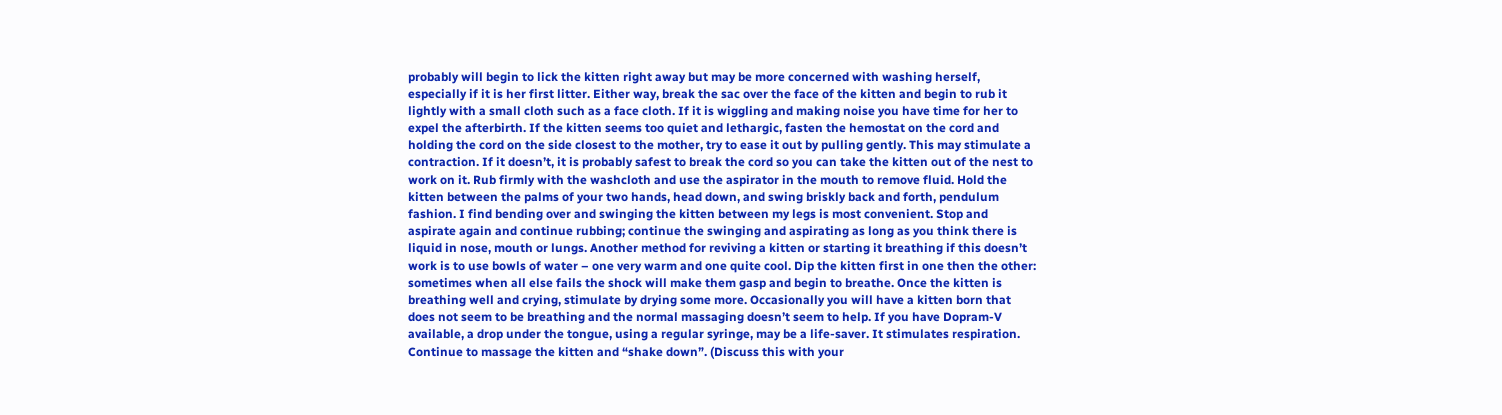probably will begin to lick the kitten right away but may be more concerned with washing herself, especially if it is her first litter. Either way, break the sac over the face of the kitten and begin to rub it lightly with a small cloth such as a face cloth. If it is wiggling and making noise you have time for her to expel the afterbirth. If the kitten seems too quiet and lethargic, fasten the hemostat on the cord and holding the cord on the side closest to the mother, try to ease it out by pulling gently. This may stimulate a contraction. If it doesn’t, it is probably safest to break the cord so you can take the kitten out of the nest to work on it. Rub firmly with the washcloth and use the aspirator in the mouth to remove fluid. Hold the kitten between the palms of your two hands, head down, and swing briskly back and forth, pendulum fashion. I find bending over and swinging the kitten between my legs is most convenient. Stop and aspirate again and continue rubbing; continue the swinging and aspirating as long as you think there is liquid in nose, mouth or lungs. Another method for reviving a kitten or starting it breathing if this doesn’t work is to use bowls of water – one very warm and one quite cool. Dip the kitten first in one then the other: sometimes when all else fails the shock will make them gasp and begin to breathe. Once the kitten is breathing well and crying, stimulate by drying some more. Occasionally you will have a kitten born that does not seem to be breathing and the normal massaging doesn’t seem to help. If you have Dopram-V available, a drop under the tongue, using a regular syringe, may be a life-saver. It stimulates respiration. Continue to massage the kitten and “shake down”. (Discuss this with your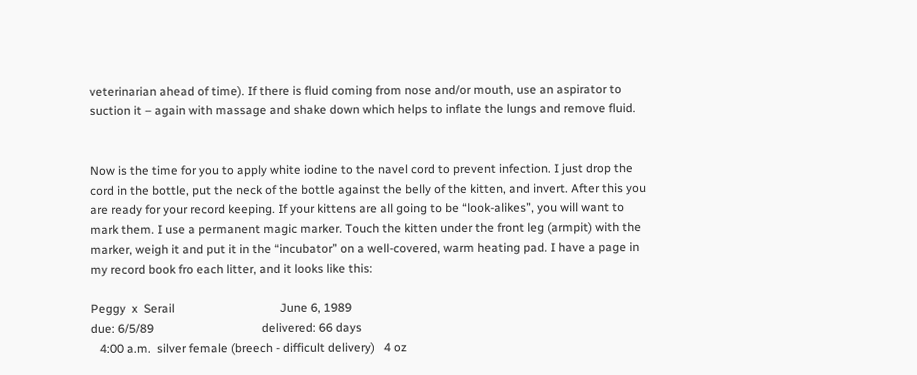veterinarian ahead of time). If there is fluid coming from nose and/or mouth, use an aspirator to suction it – again with massage and shake down which helps to inflate the lungs and remove fluid.


Now is the time for you to apply white iodine to the navel cord to prevent infection. I just drop the cord in the bottle, put the neck of the bottle against the belly of the kitten, and invert. After this you are ready for your record keeping. If your kittens are all going to be “look-alikes”, you will want to mark them. I use a permanent magic marker. Touch the kitten under the front leg (armpit) with the marker, weigh it and put it in the “incubator” on a well-covered, warm heating pad. I have a page in my record book fro each litter, and it looks like this:

Peggy  x  Serail                                   June 6, 1989
due: 6/5/89                                    delivered: 66 days
   4:00 a.m.  silver female (breech - difficult delivery)   4 oz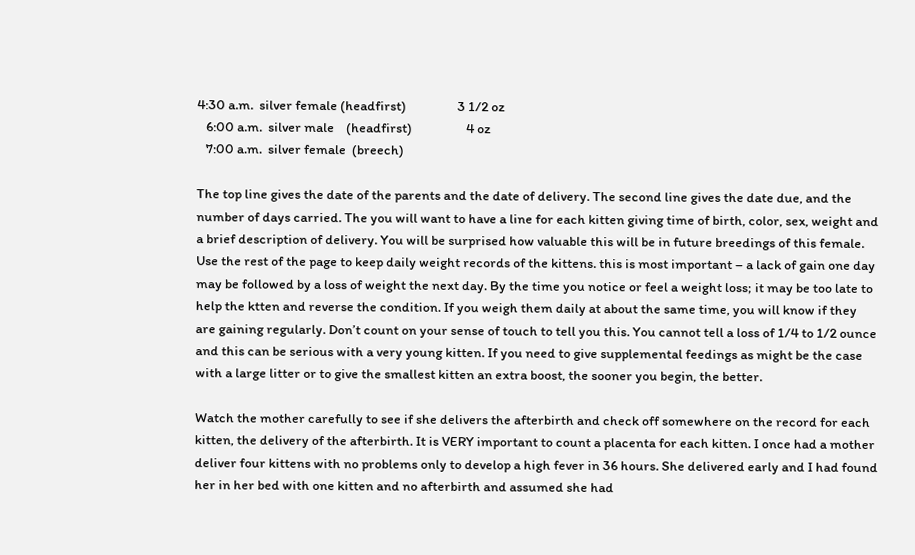4:30 a.m.  silver female (headfirst)                 3 1/2 oz
   6:00 a.m.  silver male    (headfirst)                  4 oz
   7:00 a.m.  silver female  (breech)

The top line gives the date of the parents and the date of delivery. The second line gives the date due, and the number of days carried. The you will want to have a line for each kitten giving time of birth, color, sex, weight and a brief description of delivery. You will be surprised how valuable this will be in future breedings of this female. Use the rest of the page to keep daily weight records of the kittens. this is most important – a lack of gain one day may be followed by a loss of weight the next day. By the time you notice or feel a weight loss; it may be too late to help the ktten and reverse the condition. If you weigh them daily at about the same time, you will know if they are gaining regularly. Don’t count on your sense of touch to tell you this. You cannot tell a loss of 1/4 to 1/2 ounce and this can be serious with a very young kitten. If you need to give supplemental feedings as might be the case with a large litter or to give the smallest kitten an extra boost, the sooner you begin, the better.

Watch the mother carefully to see if she delivers the afterbirth and check off somewhere on the record for each kitten, the delivery of the afterbirth. It is VERY important to count a placenta for each kitten. I once had a mother deliver four kittens with no problems only to develop a high fever in 36 hours. She delivered early and I had found her in her bed with one kitten and no afterbirth and assumed she had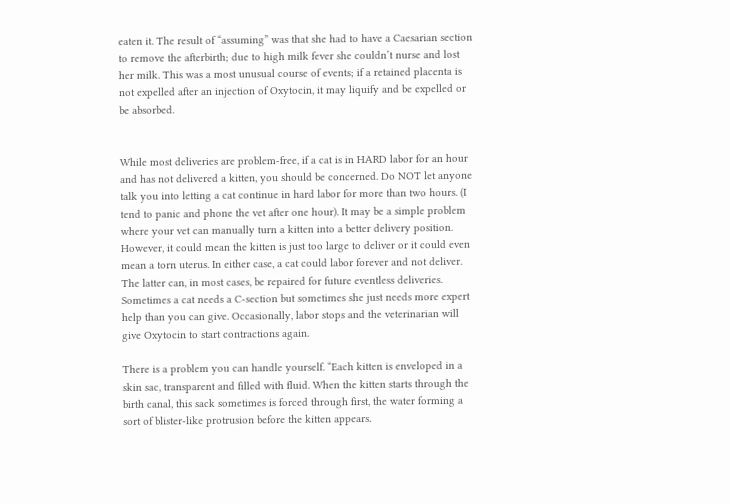eaten it. The result of “assuming” was that she had to have a Caesarian section to remove the afterbirth; due to high milk fever she couldn’t nurse and lost her milk. This was a most unusual course of events; if a retained placenta is not expelled after an injection of Oxytocin, it may liquify and be expelled or be absorbed.


While most deliveries are problem-free, if a cat is in HARD labor for an hour and has not delivered a kitten, you should be concerned. Do NOT let anyone talk you into letting a cat continue in hard labor for more than two hours. (I tend to panic and phone the vet after one hour). It may be a simple problem where your vet can manually turn a kitten into a better delivery position. However, it could mean the kitten is just too large to deliver or it could even mean a torn uterus. In either case, a cat could labor forever and not deliver. The latter can, in most cases, be repaired for future eventless deliveries. Sometimes a cat needs a C-section but sometimes she just needs more expert help than you can give. Occasionally, labor stops and the veterinarian will give Oxytocin to start contractions again.

There is a problem you can handle yourself. “Each kitten is enveloped in a skin sac, transparent and filled with fluid. When the kitten starts through the birth canal, this sack sometimes is forced through first, the water forming a sort of blister-like protrusion before the kitten appears.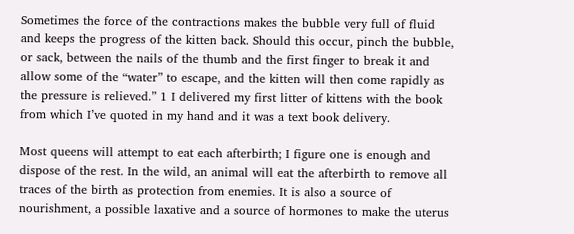Sometimes the force of the contractions makes the bubble very full of fluid and keeps the progress of the kitten back. Should this occur, pinch the bubble, or sack, between the nails of the thumb and the first finger to break it and allow some of the “water” to escape, and the kitten will then come rapidly as the pressure is relieved.” 1 I delivered my first litter of kittens with the book from which I’ve quoted in my hand and it was a text book delivery.

Most queens will attempt to eat each afterbirth; I figure one is enough and dispose of the rest. In the wild, an animal will eat the afterbirth to remove all traces of the birth as protection from enemies. It is also a source of nourishment, a possible laxative and a source of hormones to make the uterus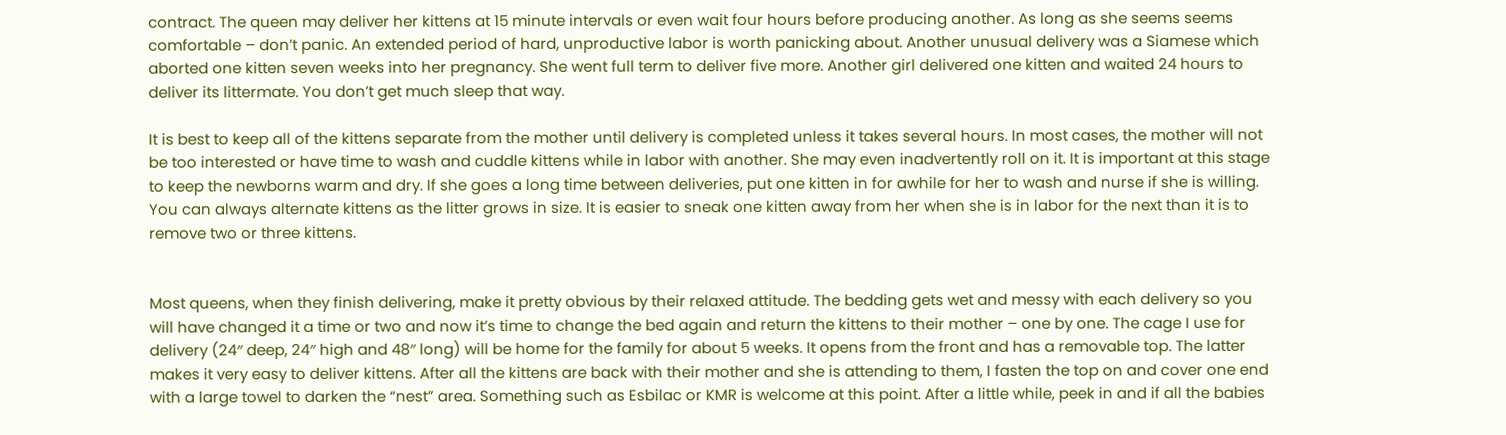contract. The queen may deliver her kittens at 15 minute intervals or even wait four hours before producing another. As long as she seems seems comfortable – don’t panic. An extended period of hard, unproductive labor is worth panicking about. Another unusual delivery was a Siamese which aborted one kitten seven weeks into her pregnancy. She went full term to deliver five more. Another girl delivered one kitten and waited 24 hours to deliver its littermate. You don’t get much sleep that way.

It is best to keep all of the kittens separate from the mother until delivery is completed unless it takes several hours. In most cases, the mother will not be too interested or have time to wash and cuddle kittens while in labor with another. She may even inadvertently roll on it. It is important at this stage to keep the newborns warm and dry. If she goes a long time between deliveries, put one kitten in for awhile for her to wash and nurse if she is willing. You can always alternate kittens as the litter grows in size. It is easier to sneak one kitten away from her when she is in labor for the next than it is to remove two or three kittens.


Most queens, when they finish delivering, make it pretty obvious by their relaxed attitude. The bedding gets wet and messy with each delivery so you will have changed it a time or two and now it’s time to change the bed again and return the kittens to their mother – one by one. The cage I use for delivery (24″ deep, 24″ high and 48″ long) will be home for the family for about 5 weeks. It opens from the front and has a removable top. The latter makes it very easy to deliver kittens. After all the kittens are back with their mother and she is attending to them, I fasten the top on and cover one end with a large towel to darken the “nest” area. Something such as Esbilac or KMR is welcome at this point. After a little while, peek in and if all the babies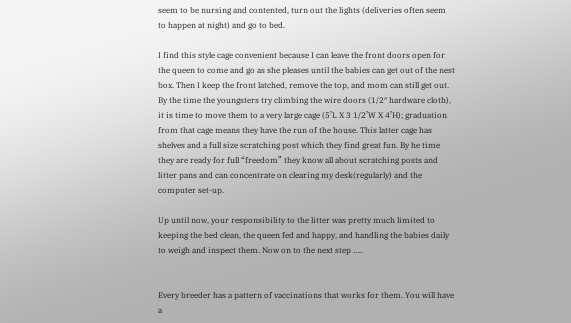seem to be nursing and contented, turn out the lights (deliveries often seem to happen at night) and go to bed.

I find this style cage convenient because I can leave the front doors open for the queen to come and go as she pleases until the babies can get out of the nest box. Then I keep the front latched, remove the top, and mom can still get out. By the time the youngsters try climbing the wire doors (1/2″ hardware cloth), it is time to move them to a very large cage (5’L X 3 1/2’W X 4’H); graduation from that cage means they have the run of the house. This latter cage has shelves and a full size scratching post which they find great fun. By he time they are ready for full “freedom” they know all about scratching posts and litter pans and can concentrate on clearing my desk(regularly) and the computer set-up.

Up until now, your responsibility to the litter was pretty much limited to keeping the bed clean, the queen fed and happy, and handling the babies daily to weigh and inspect them. Now on to the next step …..


Every breeder has a pattern of vaccinations that works for them. You will have a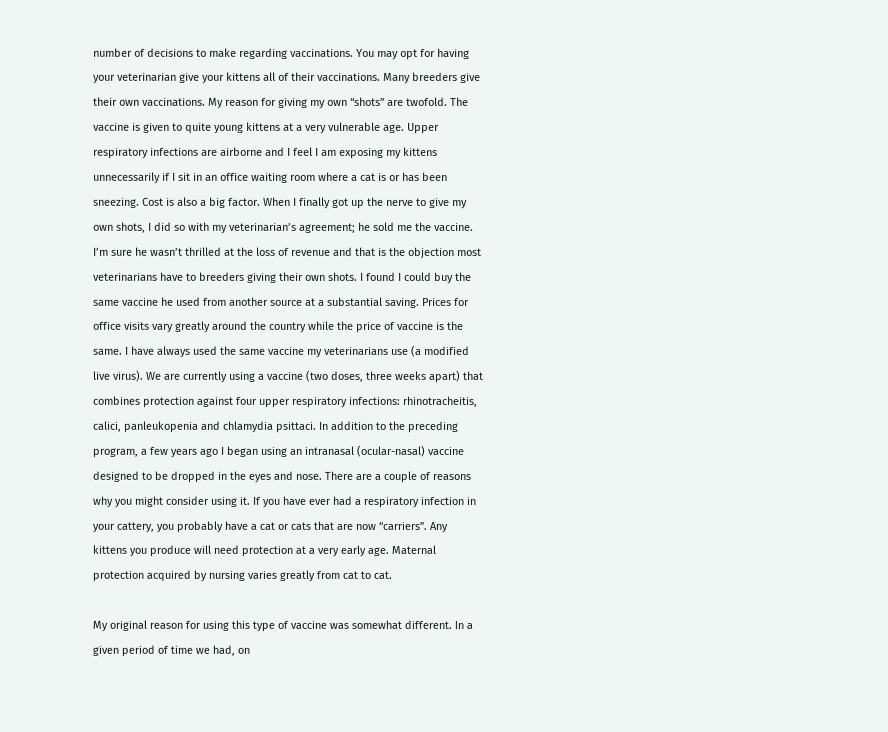number of decisions to make regarding vaccinations. You may opt for having your veterinarian give your kittens all of their vaccinations. Many breeders give their own vaccinations. My reason for giving my own “shots” are twofold. The vaccine is given to quite young kittens at a very vulnerable age. Upper respiratory infections are airborne and I feel I am exposing my kittens unnecessarily if I sit in an office waiting room where a cat is or has been sneezing. Cost is also a big factor. When I finally got up the nerve to give my own shots, I did so with my veterinarian’s agreement; he sold me the vaccine. I’m sure he wasn’t thrilled at the loss of revenue and that is the objection most veterinarians have to breeders giving their own shots. I found I could buy the same vaccine he used from another source at a substantial saving. Prices for office visits vary greatly around the country while the price of vaccine is the same. I have always used the same vaccine my veterinarians use (a modified live virus). We are currently using a vaccine (two doses, three weeks apart) that combines protection against four upper respiratory infections: rhinotracheitis, calici, panleukopenia and chlamydia psittaci. In addition to the preceding program, a few years ago I began using an intranasal (ocular-nasal) vaccine designed to be dropped in the eyes and nose. There are a couple of reasons why you might consider using it. If you have ever had a respiratory infection in your cattery, you probably have a cat or cats that are now “carriers”. Any kittens you produce will need protection at a very early age. Maternal protection acquired by nursing varies greatly from cat to cat.

My original reason for using this type of vaccine was somewhat different. In a given period of time we had, on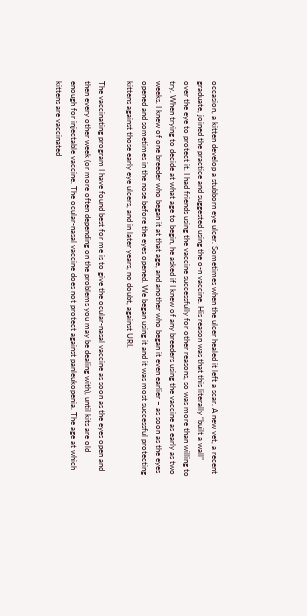occasion, a kitten develop a stubborn eye ulcer. Sometimes when the ulcer healed it left a scar. A new vet, a recent graduate, joined the practice and suggested using the o-n vaccine. His reason was that this literally “built a wall” over the eye to protect it. I had friends using the vaccine successfully for other reasons, so was more than willing to try. When trying to decide at what age to begin, he asked if I knew of any breeders using the vaccine as early as two weeks. I knew of one breeder who began it at that age, and another who began it even earlier – as soon as the eyes opened and sometimes in the nose before the eyes opened. We began using it and it was most successful protecting kittens against those early eye ulcers, and in later years, no doubt, against URI.

The vaccinating program I have found best for me is to give the ocular-nasal vaccine as soon as the eyes open and then every other week (or more often depending on the problems you may be dealing with), until kits are old enough for injectable vaccine. The ocular-nasal vaccine does not protect against panleukopenia. The age at which kittens are vaccinated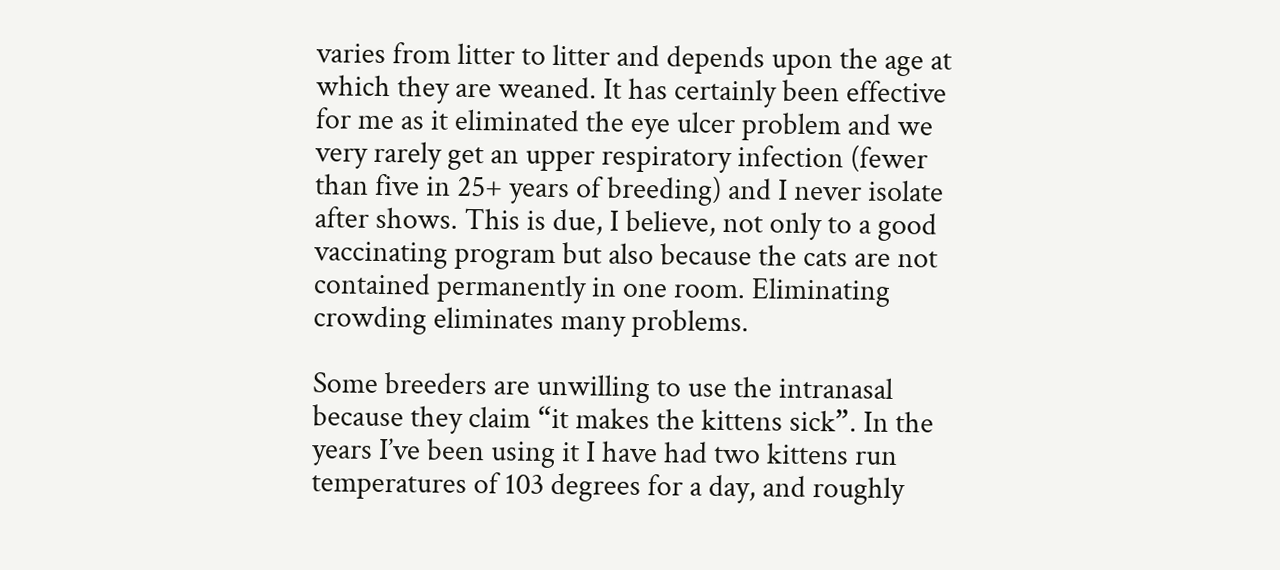varies from litter to litter and depends upon the age at which they are weaned. It has certainly been effective for me as it eliminated the eye ulcer problem and we very rarely get an upper respiratory infection (fewer than five in 25+ years of breeding) and I never isolate after shows. This is due, I believe, not only to a good vaccinating program but also because the cats are not contained permanently in one room. Eliminating crowding eliminates many problems.

Some breeders are unwilling to use the intranasal because they claim “it makes the kittens sick”. In the years I’ve been using it I have had two kittens run temperatures of 103 degrees for a day, and roughly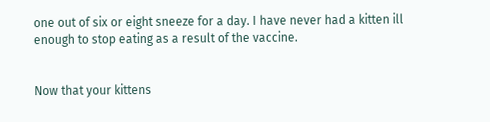one out of six or eight sneeze for a day. I have never had a kitten ill enough to stop eating as a result of the vaccine.


Now that your kittens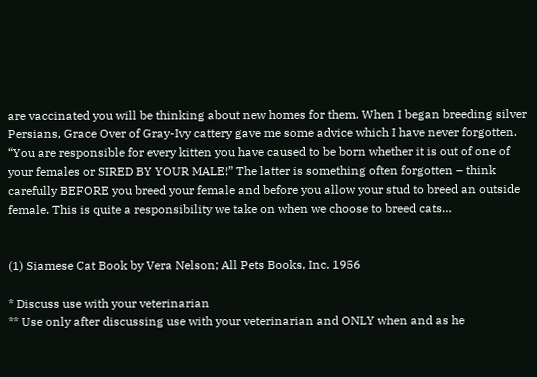are vaccinated you will be thinking about new homes for them. When I began breeding silver Persians, Grace Over of Gray-Ivy cattery gave me some advice which I have never forgotten. “You are responsible for every kitten you have caused to be born whether it is out of one of your females or SIRED BY YOUR MALE!” The latter is something often forgotten – think carefully BEFORE you breed your female and before you allow your stud to breed an outside female. This is quite a responsibility we take on when we choose to breed cats…


(1) Siamese Cat Book by Vera Nelson; All Pets Books, Inc. 1956

* Discuss use with your veterinarian
** Use only after discussing use with your veterinarian and ONLY when and as he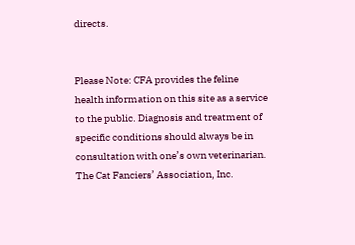directs.


Please Note: CFA provides the feline health information on this site as a service to the public. Diagnosis and treatment of specific conditions should always be in consultation with one’s own veterinarian. The Cat Fanciers’ Association, Inc.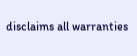disclaims all warranties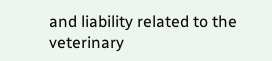and liability related to the veterinary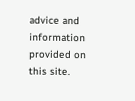advice and information provided on this site.